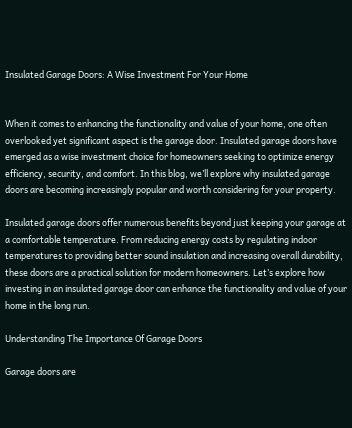Insulated Garage Doors: A Wise Investment For Your Home


When it comes to enhancing the functionality and value of your home, one often overlooked yet significant aspect is the garage door. Insulated garage doors have emerged as a wise investment choice for homeowners seeking to optimize energy efficiency, security, and comfort. In this blog, we’ll explore why insulated garage doors are becoming increasingly popular and worth considering for your property.

Insulated garage doors offer numerous benefits beyond just keeping your garage at a comfortable temperature. From reducing energy costs by regulating indoor temperatures to providing better sound insulation and increasing overall durability, these doors are a practical solution for modern homeowners. Let’s explore how investing in an insulated garage door can enhance the functionality and value of your home in the long run.

Understanding The Importance Of Garage Doors

Garage doors are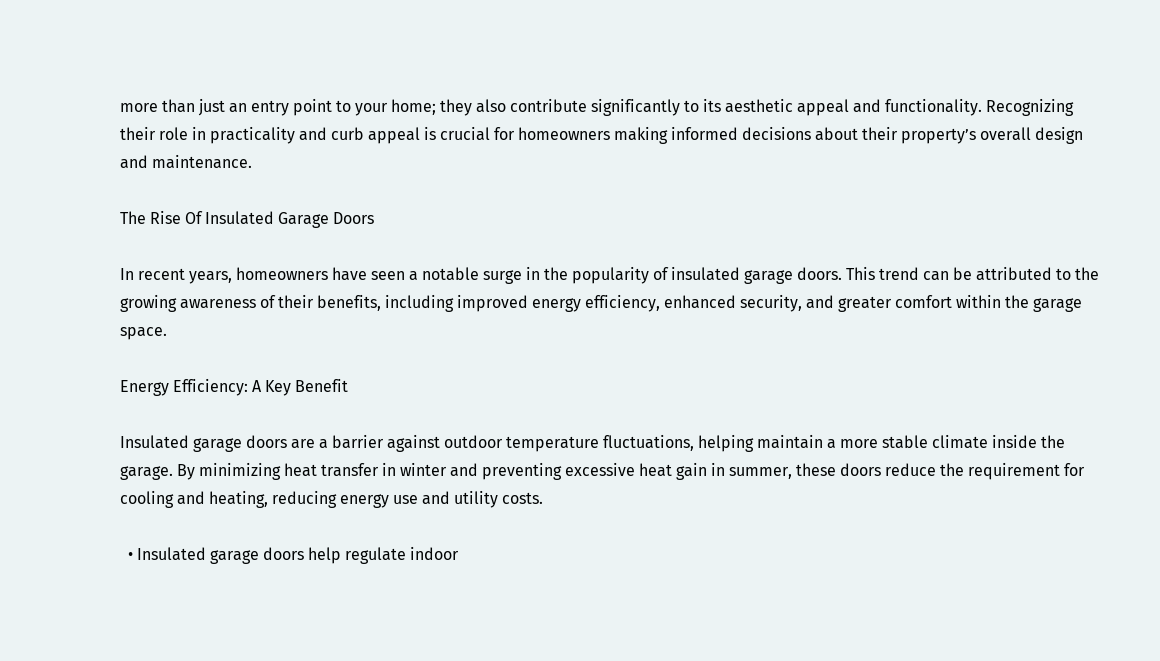more than just an entry point to your home; they also contribute significantly to its aesthetic appeal and functionality. Recognizing their role in practicality and curb appeal is crucial for homeowners making informed decisions about their property’s overall design and maintenance.

The Rise Of Insulated Garage Doors

In recent years, homeowners have seen a notable surge in the popularity of insulated garage doors. This trend can be attributed to the growing awareness of their benefits, including improved energy efficiency, enhanced security, and greater comfort within the garage space.

Energy Efficiency: A Key Benefit

Insulated garage doors are a barrier against outdoor temperature fluctuations, helping maintain a more stable climate inside the garage. By minimizing heat transfer in winter and preventing excessive heat gain in summer, these doors reduce the requirement for cooling and heating, reducing energy use and utility costs.

  • Insulated garage doors help regulate indoor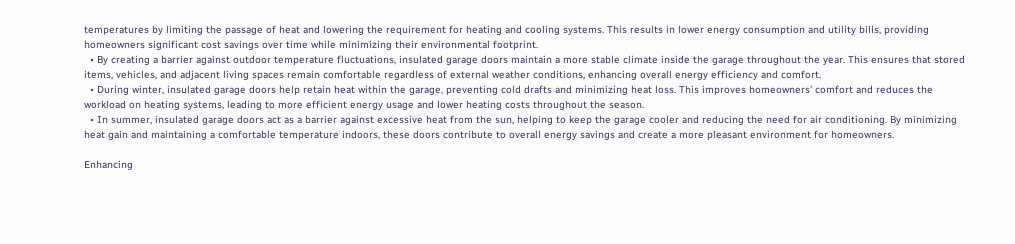temperatures by limiting the passage of heat and lowering the requirement for heating and cooling systems. This results in lower energy consumption and utility bills, providing homeowners significant cost savings over time while minimizing their environmental footprint.
  • By creating a barrier against outdoor temperature fluctuations, insulated garage doors maintain a more stable climate inside the garage throughout the year. This ensures that stored items, vehicles, and adjacent living spaces remain comfortable regardless of external weather conditions, enhancing overall energy efficiency and comfort.
  • During winter, insulated garage doors help retain heat within the garage, preventing cold drafts and minimizing heat loss. This improves homeowners’ comfort and reduces the workload on heating systems, leading to more efficient energy usage and lower heating costs throughout the season.
  • In summer, insulated garage doors act as a barrier against excessive heat from the sun, helping to keep the garage cooler and reducing the need for air conditioning. By minimizing heat gain and maintaining a comfortable temperature indoors, these doors contribute to overall energy savings and create a more pleasant environment for homeowners.

Enhancing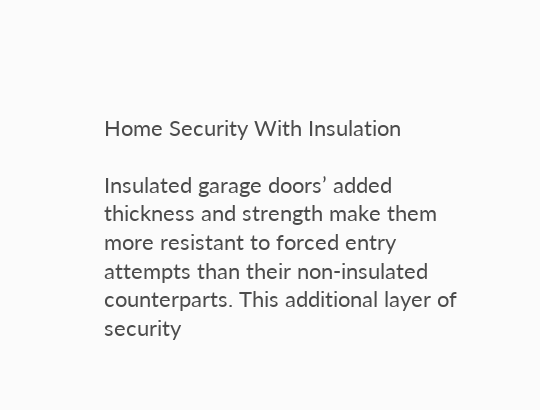Home Security With Insulation

Insulated garage doors’ added thickness and strength make them more resistant to forced entry attempts than their non-insulated counterparts. This additional layer of security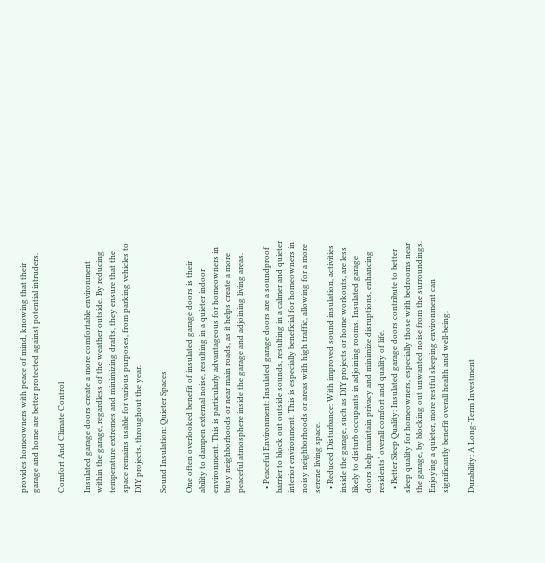provides homeowners with peace of mind, knowing that their garage and home are better protected against potential intruders.

Comfort And Climate Control

Insulated garage doors create a more comfortable environment within the garage, regardless of the weather outside. By reducing temperature extremes and minimizing drafts, they ensure that the space remains usable for various purposes, from parking vehicles to DIY projects, throughout the year.

Sound Insulation: Quieter Spaces

One often overlooked benefit of insulated garage doors is their ability to dampen external noise, resulting in a quieter indoor environment. This is particularly advantageous for homeowners in busy neighborhoods or near main roads, as it helps create a more peaceful atmosphere inside the garage and adjoining living areas.

  • Peaceful Environment: Insulated garage doors are a soundproof barrier to block out outside sounds, resulting in a calmer and quieter interior environment. This is especially beneficial for homeowners in noisy neighborhoods or areas with high traffic, allowing for a more serene living space.
  • Reduced Disturbance: With improved sound insulation, activities inside the garage, such as DIY projects or home workouts, are less likely to disturb occupants in adjoining rooms. Insulated garage doors help maintain privacy and minimize disruptions, enhancing residents’ overall comfort and quality of life.
  • Better Sleep Quality: Insulated garage doors contribute to better sleep quality for homeowners, especially those with bedrooms near the garage, by blocking out unwanted noise from the surroundings. Enjoying a quieter, more restful sleeping environment can significantly benefit overall health and well-being.

Durability: A Long-Term Investment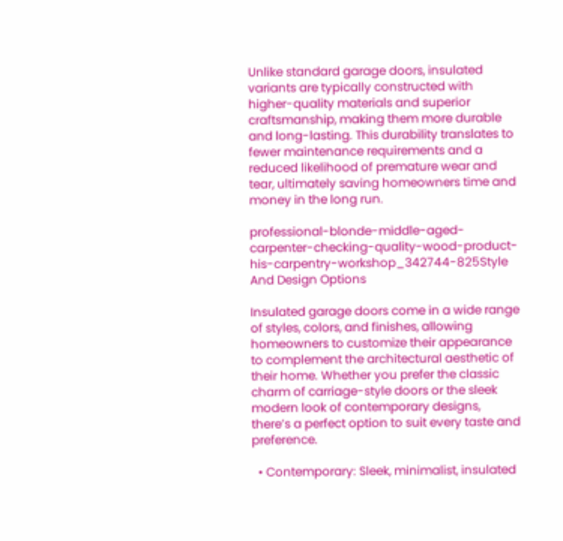Unlike standard garage doors, insulated variants are typically constructed with higher-quality materials and superior craftsmanship, making them more durable and long-lasting. This durability translates to fewer maintenance requirements and a reduced likelihood of premature wear and tear, ultimately saving homeowners time and money in the long run.

professional-blonde-middle-aged-carpenter-checking-quality-wood-product-his-carpentry-workshop_342744-825Style And Design Options

Insulated garage doors come in a wide range of styles, colors, and finishes, allowing homeowners to customize their appearance to complement the architectural aesthetic of their home. Whether you prefer the classic charm of carriage-style doors or the sleek modern look of contemporary designs, there’s a perfect option to suit every taste and preference.

  • Contemporary: Sleek, minimalist, insulated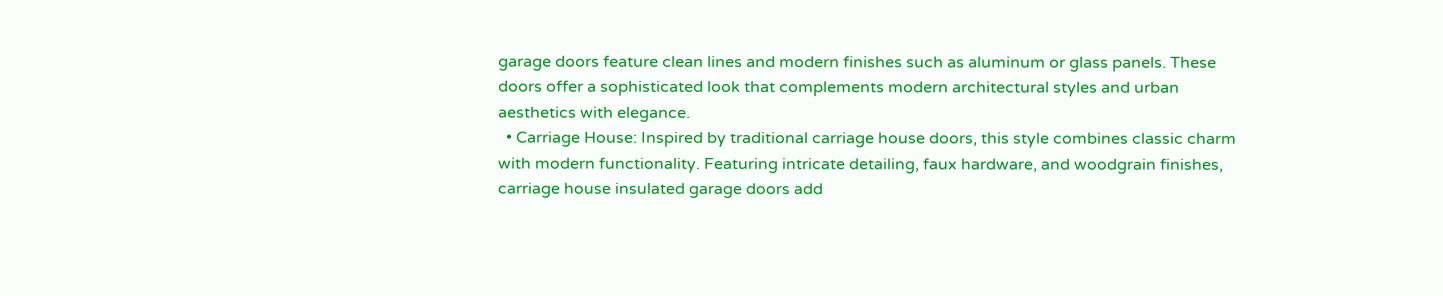garage doors feature clean lines and modern finishes such as aluminum or glass panels. These doors offer a sophisticated look that complements modern architectural styles and urban aesthetics with elegance.
  • Carriage House: Inspired by traditional carriage house doors, this style combines classic charm with modern functionality. Featuring intricate detailing, faux hardware, and woodgrain finishes, carriage house insulated garage doors add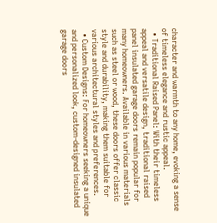character and warmth to any home, evoking a sense of timeless elegance and rustic appeal.
  • Traditional Raised Panel: With their timeless appeal and versatile design, traditional raised panel insulated garage doors remain popular for many homeowners. Available in various materials such as steel or wood, these doors offer classic style and durability, making them suitable for various architectural styles and preferences.
  • Custom Designs: For homeowners seeking a unique and personalized look, custom-designed insulated garage doors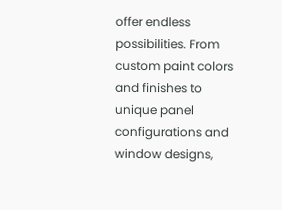offer endless possibilities. From custom paint colors and finishes to unique panel configurations and window designs,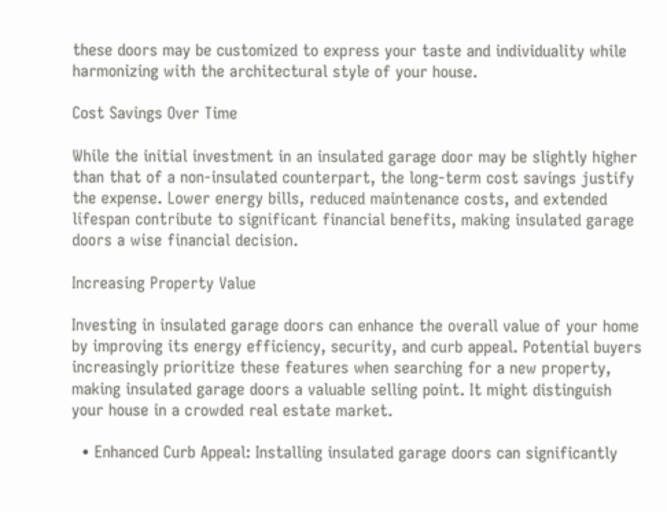these doors may be customized to express your taste and individuality while harmonizing with the architectural style of your house.

Cost Savings Over Time

While the initial investment in an insulated garage door may be slightly higher than that of a non-insulated counterpart, the long-term cost savings justify the expense. Lower energy bills, reduced maintenance costs, and extended lifespan contribute to significant financial benefits, making insulated garage doors a wise financial decision.

Increasing Property Value

Investing in insulated garage doors can enhance the overall value of your home by improving its energy efficiency, security, and curb appeal. Potential buyers increasingly prioritize these features when searching for a new property, making insulated garage doors a valuable selling point. It might distinguish your house in a crowded real estate market.

  • Enhanced Curb Appeal: Installing insulated garage doors can significantly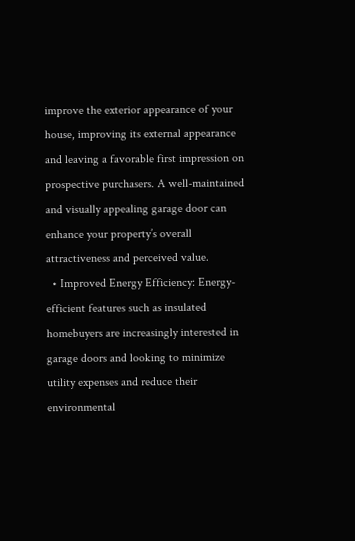improve the exterior appearance of your house, improving its external appearance and leaving a favorable first impression on prospective purchasers. A well-maintained and visually appealing garage door can enhance your property’s overall attractiveness and perceived value.
  • Improved Energy Efficiency: Energy-efficient features such as insulated homebuyers are increasingly interested in garage doors and looking to minimize utility expenses and reduce their environmental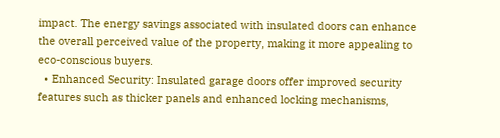impact. The energy savings associated with insulated doors can enhance the overall perceived value of the property, making it more appealing to eco-conscious buyers.
  • Enhanced Security: Insulated garage doors offer improved security features such as thicker panels and enhanced locking mechanisms,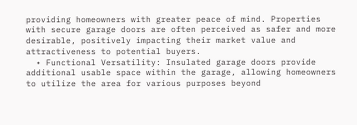providing homeowners with greater peace of mind. Properties with secure garage doors are often perceived as safer and more desirable, positively impacting their market value and attractiveness to potential buyers.
  • Functional Versatility: Insulated garage doors provide additional usable space within the garage, allowing homeowners to utilize the area for various purposes beyond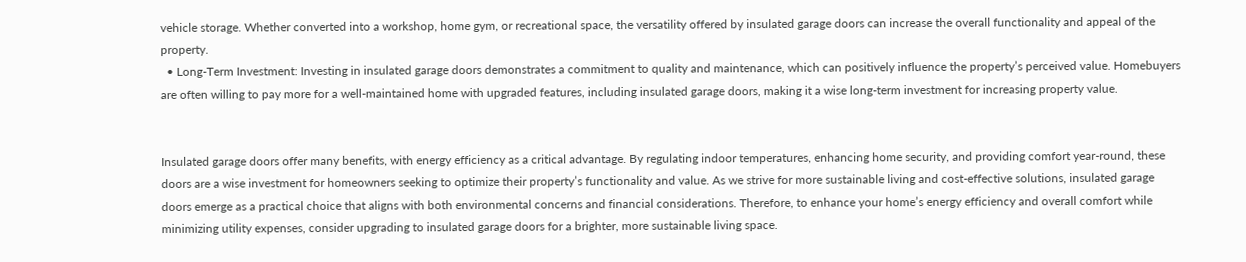vehicle storage. Whether converted into a workshop, home gym, or recreational space, the versatility offered by insulated garage doors can increase the overall functionality and appeal of the property.
  • Long-Term Investment: Investing in insulated garage doors demonstrates a commitment to quality and maintenance, which can positively influence the property’s perceived value. Homebuyers are often willing to pay more for a well-maintained home with upgraded features, including insulated garage doors, making it a wise long-term investment for increasing property value.


Insulated garage doors offer many benefits, with energy efficiency as a critical advantage. By regulating indoor temperatures, enhancing home security, and providing comfort year-round, these doors are a wise investment for homeowners seeking to optimize their property’s functionality and value. As we strive for more sustainable living and cost-effective solutions, insulated garage doors emerge as a practical choice that aligns with both environmental concerns and financial considerations. Therefore, to enhance your home’s energy efficiency and overall comfort while minimizing utility expenses, consider upgrading to insulated garage doors for a brighter, more sustainable living space.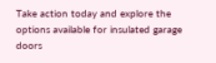Take action today and explore the options available for insulated garage doors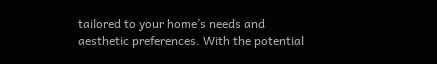tailored to your home’s needs and aesthetic preferences. With the potential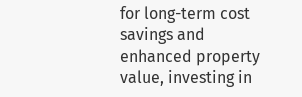for long-term cost savings and enhanced property value, investing in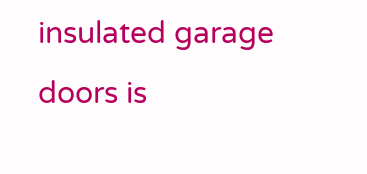insulated garage doors is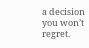a decision you won’t regret.